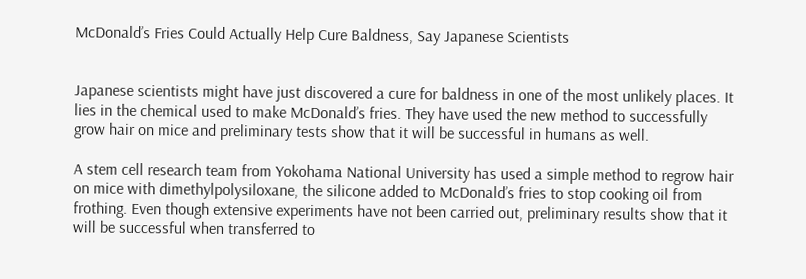McDonald’s Fries Could Actually Help Cure Baldness, Say Japanese Scientists


Japanese scientists might have just discovered a cure for baldness in one of the most unlikely places. It lies in the chemical used to make McDonald’s fries. They have used the new method to successfully grow hair on mice and preliminary tests show that it will be successful in humans as well.

A stem cell research team from Yokohama National University has used a simple method to regrow hair on mice with dimethylpolysiloxane, the silicone added to McDonald’s fries to stop cooking oil from frothing. Even though extensive experiments have not been carried out, preliminary results show that it will be successful when transferred to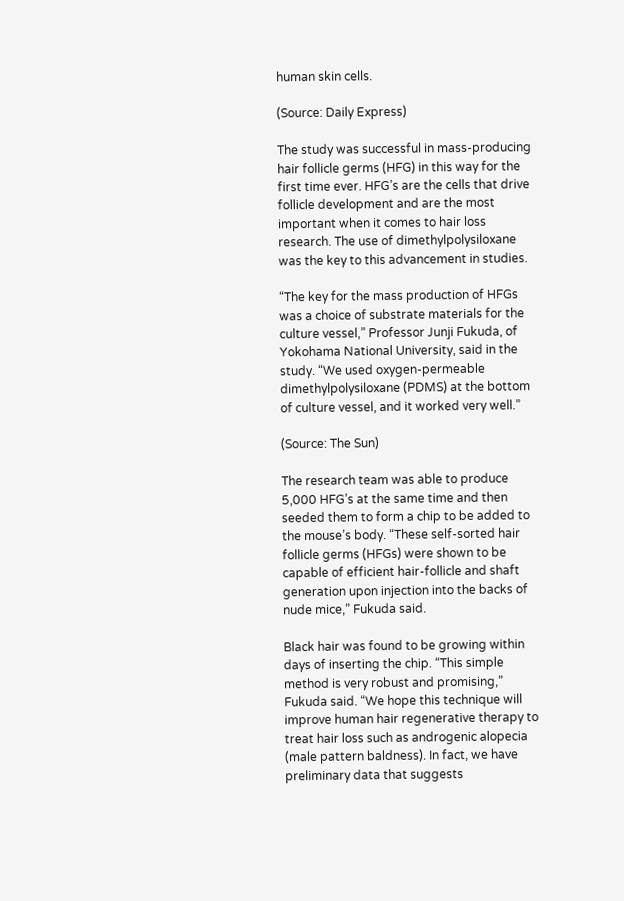human skin cells.

(Source: Daily Express)

The study was successful in mass-producing hair follicle germs (HFG) in this way for the first time ever. HFG’s are the cells that drive follicle development and are the most important when it comes to hair loss research. The use of dimethylpolysiloxane was the key to this advancement in studies.

“The key for the mass production of HFGs was a choice of substrate materials for the culture vessel,” Professor Junji Fukuda, of Yokohama National University, said in the study. “We used oxygen-permeable dimethylpolysiloxane (PDMS) at the bottom of culture vessel, and it worked very well.”

(Source: The Sun)

The research team was able to produce 5,000 HFG’s at the same time and then seeded them to form a chip to be added to the mouse’s body. “These self-sorted hair follicle germs (HFGs) were shown to be capable of efficient hair-follicle and shaft generation upon injection into the backs of nude mice,” Fukuda said.

Black hair was found to be growing within days of inserting the chip. “This simple method is very robust and promising,” Fukuda said. “We hope this technique will improve human hair regenerative therapy to treat hair loss such as androgenic alopecia (male pattern baldness). In fact, we have preliminary data that suggests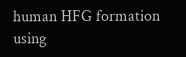human HFG formation using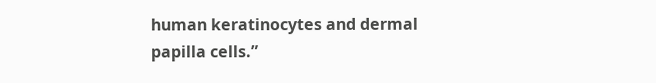human keratinocytes and dermal papilla cells.”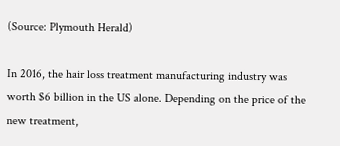(Source: Plymouth Herald)

In 2016, the hair loss treatment manufacturing industry was worth $6 billion in the US alone. Depending on the price of the new treatment,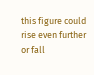this figure could rise even further or fall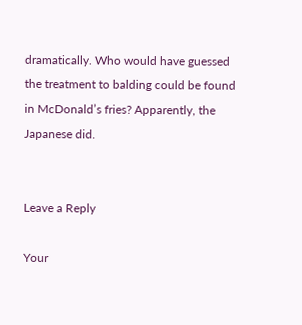dramatically. Who would have guessed the treatment to balding could be found in McDonald’s fries? Apparently, the Japanese did.


Leave a Reply

Your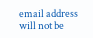email address will not be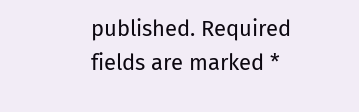published. Required fields are marked *